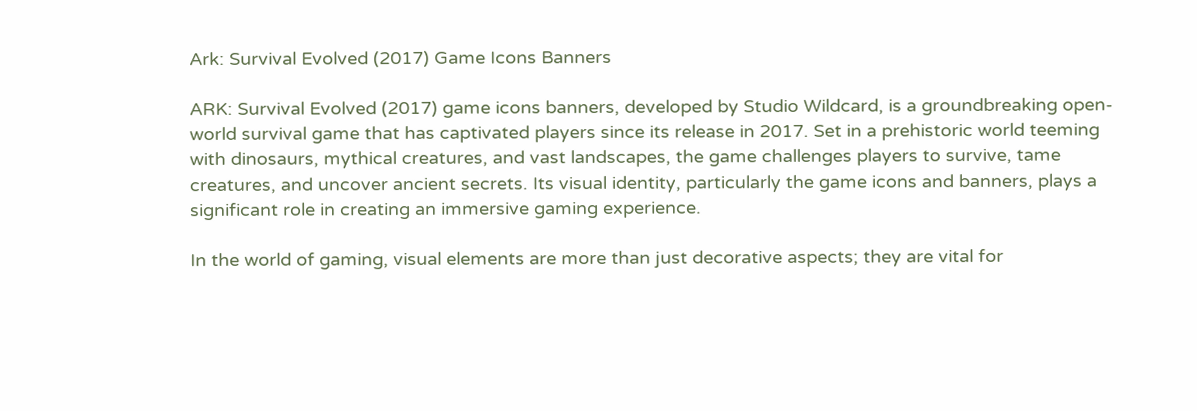Ark: Survival Evolved (2017) Game Icons Banners

ARK: Survival Evolved (2017) game icons banners, developed by Studio Wildcard, is a groundbreaking open-world survival game that has captivated players since its release in 2017. Set in a prehistoric world teeming with dinosaurs, mythical creatures, and vast landscapes, the game challenges players to survive, tame creatures, and uncover ancient secrets. Its visual identity, particularly the game icons and banners, plays a significant role in creating an immersive gaming experience.

In the world of gaming, visual elements are more than just decorative aspects; they are vital for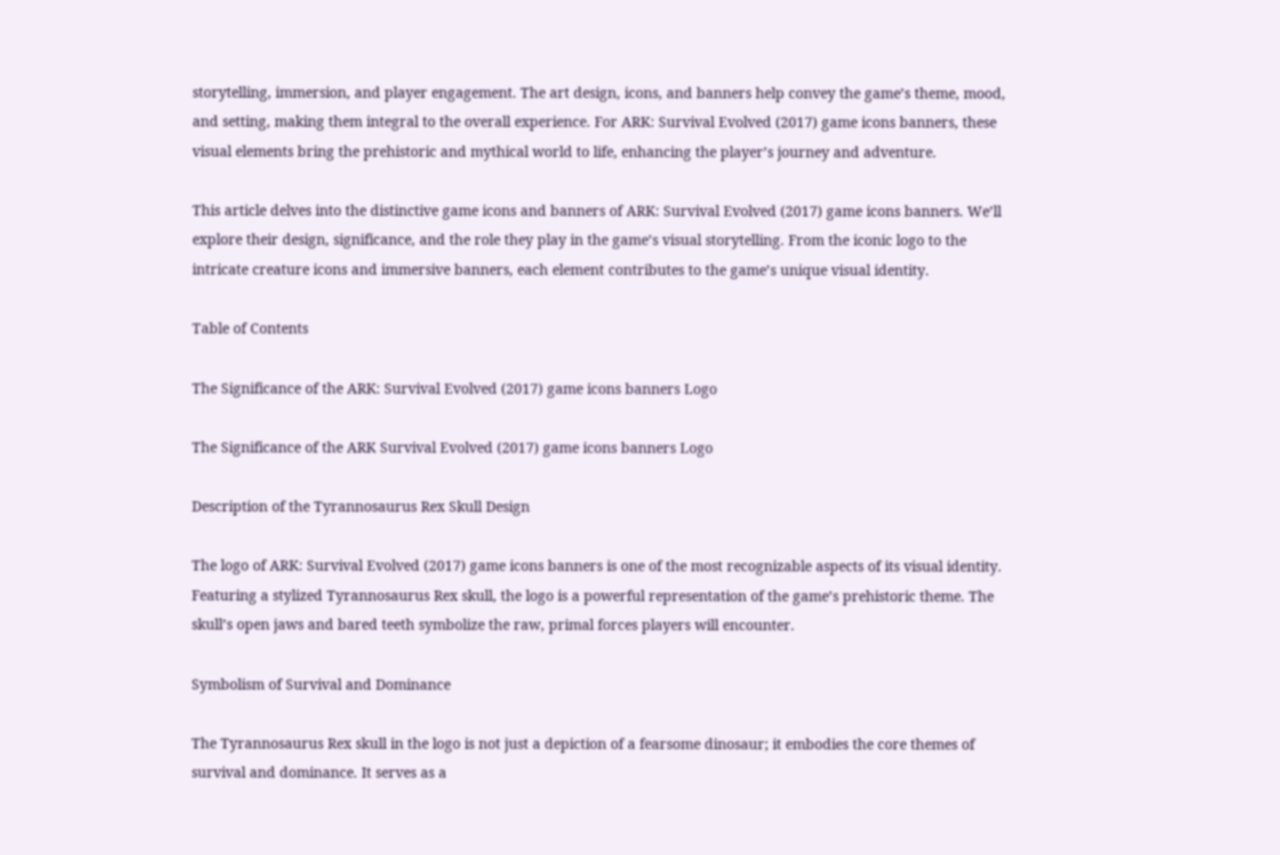storytelling, immersion, and player engagement. The art design, icons, and banners help convey the game’s theme, mood, and setting, making them integral to the overall experience. For ARK: Survival Evolved (2017) game icons banners, these visual elements bring the prehistoric and mythical world to life, enhancing the player’s journey and adventure.

This article delves into the distinctive game icons and banners of ARK: Survival Evolved (2017) game icons banners. We’ll explore their design, significance, and the role they play in the game’s visual storytelling. From the iconic logo to the intricate creature icons and immersive banners, each element contributes to the game’s unique visual identity.

Table of Contents

The Significance of the ARK: Survival Evolved (2017) game icons banners Logo

The Significance of the ARK Survival Evolved (2017) game icons banners Logo

Description of the Tyrannosaurus Rex Skull Design

The logo of ARK: Survival Evolved (2017) game icons banners is one of the most recognizable aspects of its visual identity. Featuring a stylized Tyrannosaurus Rex skull, the logo is a powerful representation of the game’s prehistoric theme. The skull’s open jaws and bared teeth symbolize the raw, primal forces players will encounter.

Symbolism of Survival and Dominance

The Tyrannosaurus Rex skull in the logo is not just a depiction of a fearsome dinosaur; it embodies the core themes of survival and dominance. It serves as a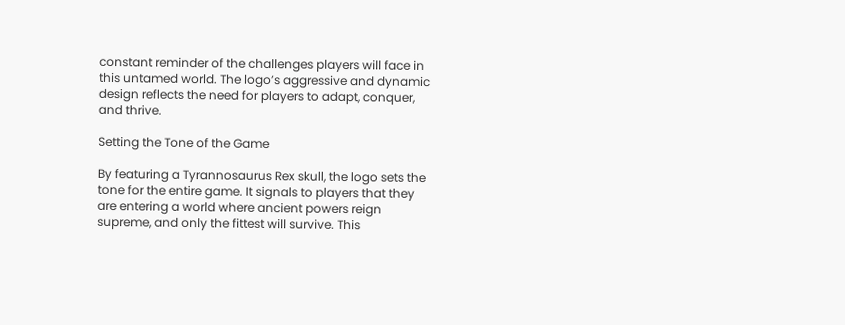constant reminder of the challenges players will face in this untamed world. The logo’s aggressive and dynamic design reflects the need for players to adapt, conquer, and thrive.

Setting the Tone of the Game

By featuring a Tyrannosaurus Rex skull, the logo sets the tone for the entire game. It signals to players that they are entering a world where ancient powers reign supreme, and only the fittest will survive. This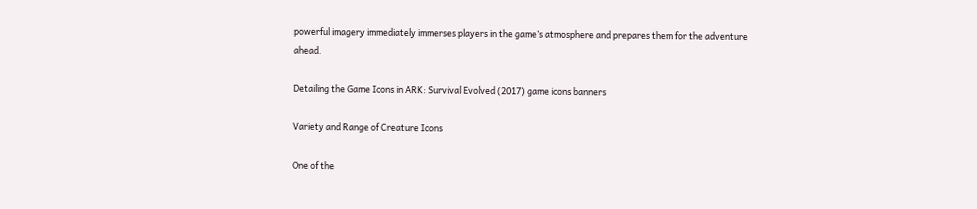powerful imagery immediately immerses players in the game’s atmosphere and prepares them for the adventure ahead.

Detailing the Game Icons in ARK: Survival Evolved (2017) game icons banners

Variety and Range of Creature Icons

One of the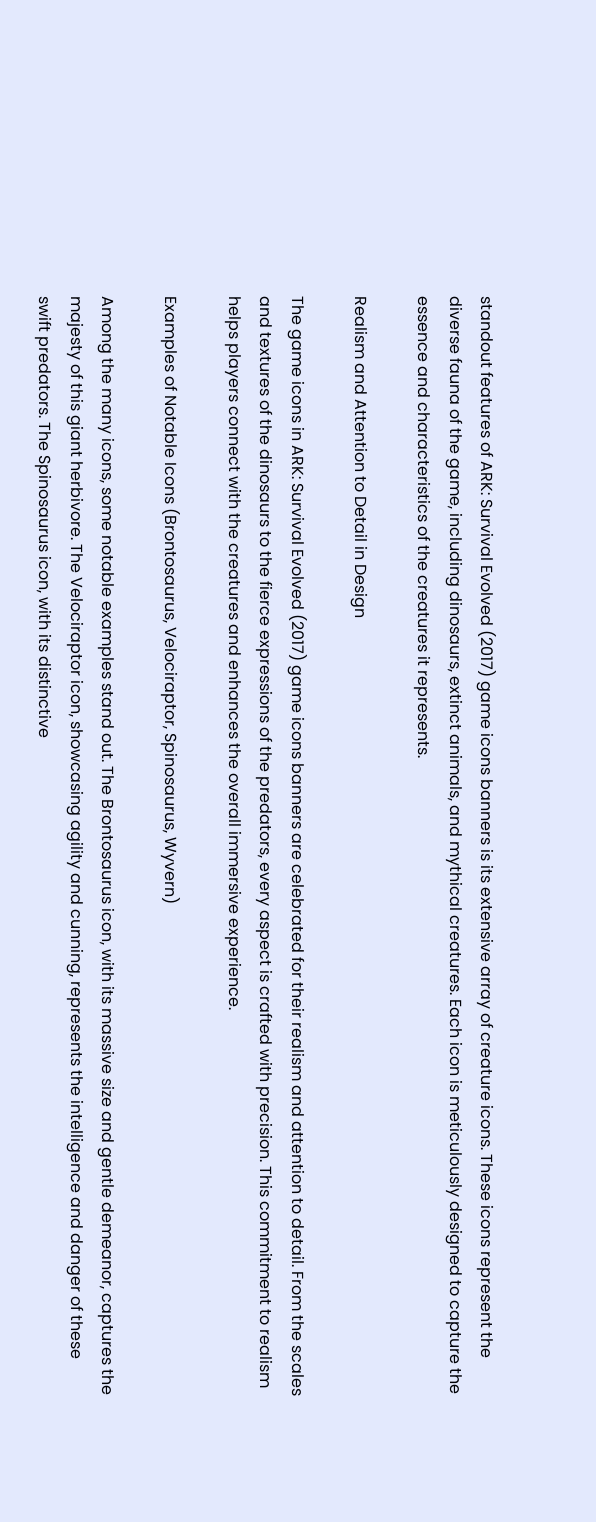standout features of ARK: Survival Evolved (2017) game icons banners is its extensive array of creature icons. These icons represent the diverse fauna of the game, including dinosaurs, extinct animals, and mythical creatures. Each icon is meticulously designed to capture the essence and characteristics of the creatures it represents.

Realism and Attention to Detail in Design

The game icons in ARK: Survival Evolved (2017) game icons banners are celebrated for their realism and attention to detail. From the scales and textures of the dinosaurs to the fierce expressions of the predators, every aspect is crafted with precision. This commitment to realism helps players connect with the creatures and enhances the overall immersive experience.

Examples of Notable Icons (Brontosaurus, Velociraptor, Spinosaurus, Wyvern)

Among the many icons, some notable examples stand out. The Brontosaurus icon, with its massive size and gentle demeanor, captures the majesty of this giant herbivore. The Velociraptor icon, showcasing agility and cunning, represents the intelligence and danger of these swift predators. The Spinosaurus icon, with its distinctive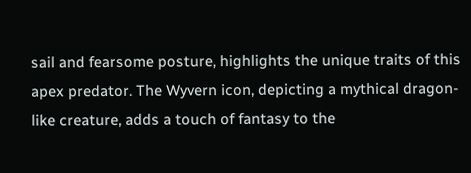sail and fearsome posture, highlights the unique traits of this apex predator. The Wyvern icon, depicting a mythical dragon-like creature, adds a touch of fantasy to the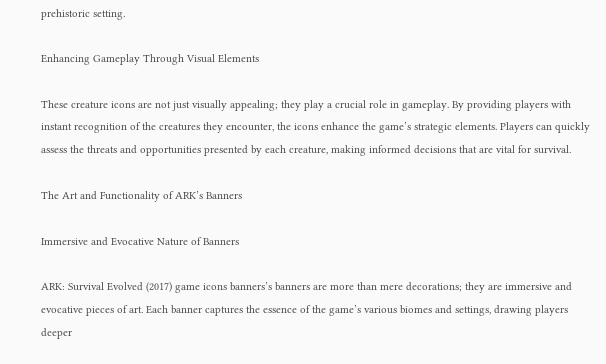prehistoric setting.

Enhancing Gameplay Through Visual Elements

These creature icons are not just visually appealing; they play a crucial role in gameplay. By providing players with instant recognition of the creatures they encounter, the icons enhance the game’s strategic elements. Players can quickly assess the threats and opportunities presented by each creature, making informed decisions that are vital for survival.

The Art and Functionality of ARK’s Banners

Immersive and Evocative Nature of Banners

ARK: Survival Evolved (2017) game icons banners’s banners are more than mere decorations; they are immersive and evocative pieces of art. Each banner captures the essence of the game’s various biomes and settings, drawing players deeper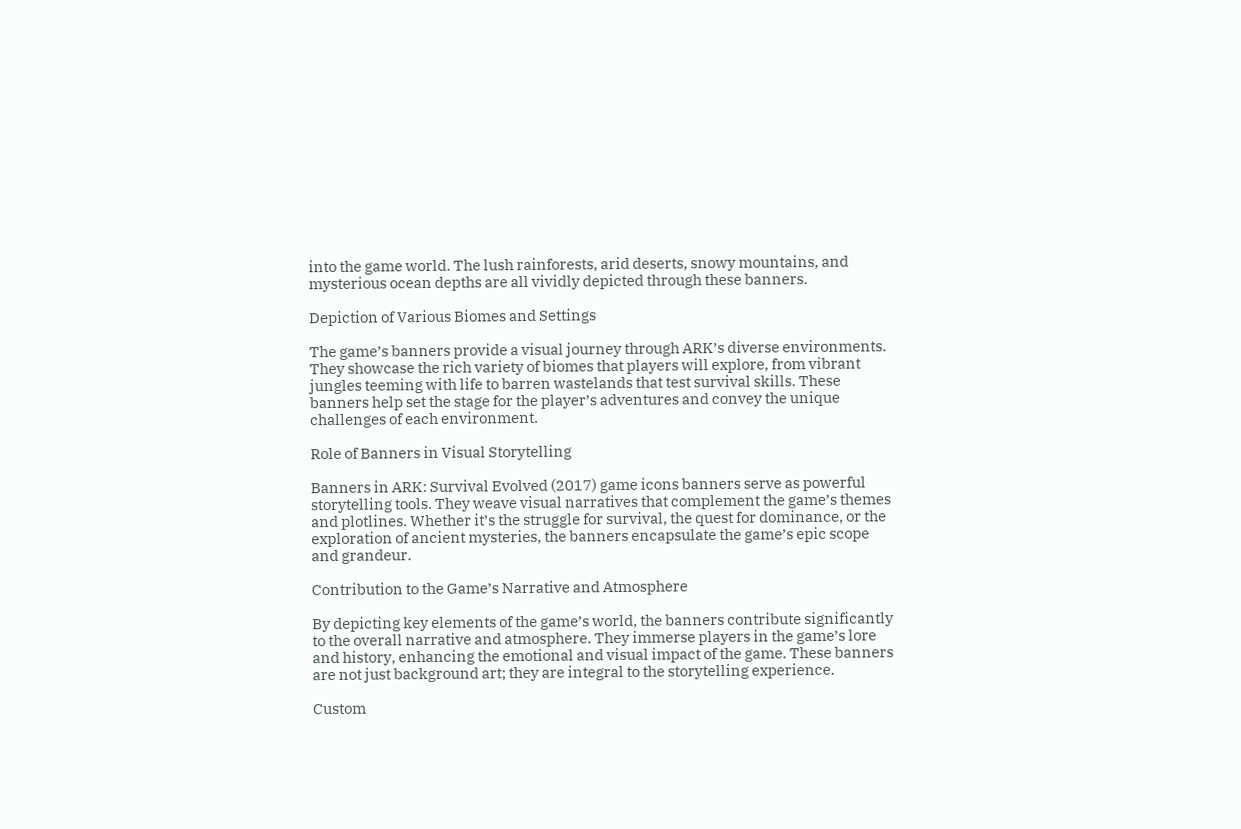into the game world. The lush rainforests, arid deserts, snowy mountains, and mysterious ocean depths are all vividly depicted through these banners.

Depiction of Various Biomes and Settings

The game’s banners provide a visual journey through ARK’s diverse environments. They showcase the rich variety of biomes that players will explore, from vibrant jungles teeming with life to barren wastelands that test survival skills. These banners help set the stage for the player’s adventures and convey the unique challenges of each environment.

Role of Banners in Visual Storytelling

Banners in ARK: Survival Evolved (2017) game icons banners serve as powerful storytelling tools. They weave visual narratives that complement the game’s themes and plotlines. Whether it’s the struggle for survival, the quest for dominance, or the exploration of ancient mysteries, the banners encapsulate the game’s epic scope and grandeur.

Contribution to the Game’s Narrative and Atmosphere

By depicting key elements of the game’s world, the banners contribute significantly to the overall narrative and atmosphere. They immerse players in the game’s lore and history, enhancing the emotional and visual impact of the game. These banners are not just background art; they are integral to the storytelling experience.

Custom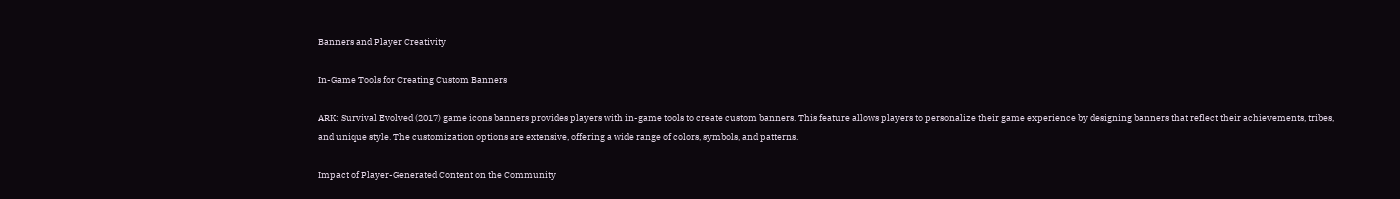Banners and Player Creativity

In-Game Tools for Creating Custom Banners

ARK: Survival Evolved (2017) game icons banners provides players with in-game tools to create custom banners. This feature allows players to personalize their game experience by designing banners that reflect their achievements, tribes, and unique style. The customization options are extensive, offering a wide range of colors, symbols, and patterns.

Impact of Player-Generated Content on the Community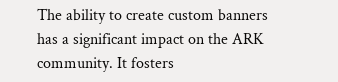The ability to create custom banners has a significant impact on the ARK community. It fosters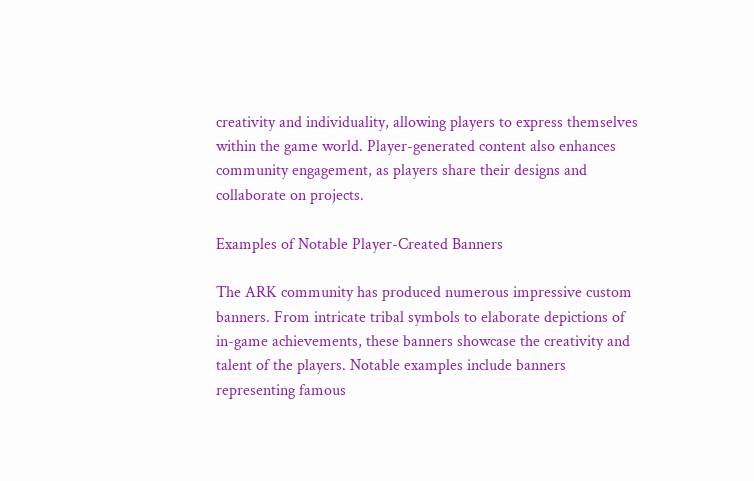creativity and individuality, allowing players to express themselves within the game world. Player-generated content also enhances community engagement, as players share their designs and collaborate on projects.

Examples of Notable Player-Created Banners

The ARK community has produced numerous impressive custom banners. From intricate tribal symbols to elaborate depictions of in-game achievements, these banners showcase the creativity and talent of the players. Notable examples include banners representing famous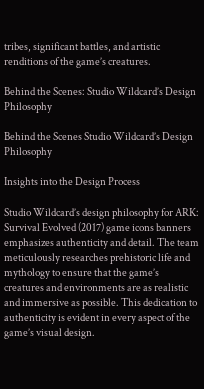tribes, significant battles, and artistic renditions of the game’s creatures.

Behind the Scenes: Studio Wildcard’s Design Philosophy

Behind the Scenes Studio Wildcard’s Design Philosophy

Insights into the Design Process

Studio Wildcard’s design philosophy for ARK: Survival Evolved (2017) game icons banners emphasizes authenticity and detail. The team meticulously researches prehistoric life and mythology to ensure that the game’s creatures and environments are as realistic and immersive as possible. This dedication to authenticity is evident in every aspect of the game’s visual design.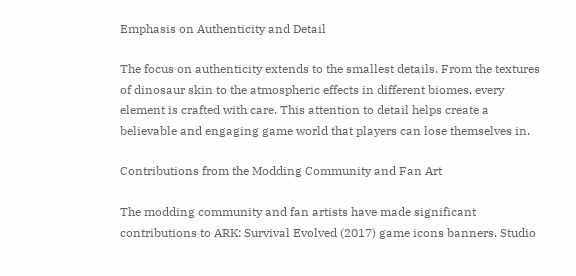Emphasis on Authenticity and Detail

The focus on authenticity extends to the smallest details. From the textures of dinosaur skin to the atmospheric effects in different biomes, every element is crafted with care. This attention to detail helps create a believable and engaging game world that players can lose themselves in.

Contributions from the Modding Community and Fan Art

The modding community and fan artists have made significant contributions to ARK: Survival Evolved (2017) game icons banners. Studio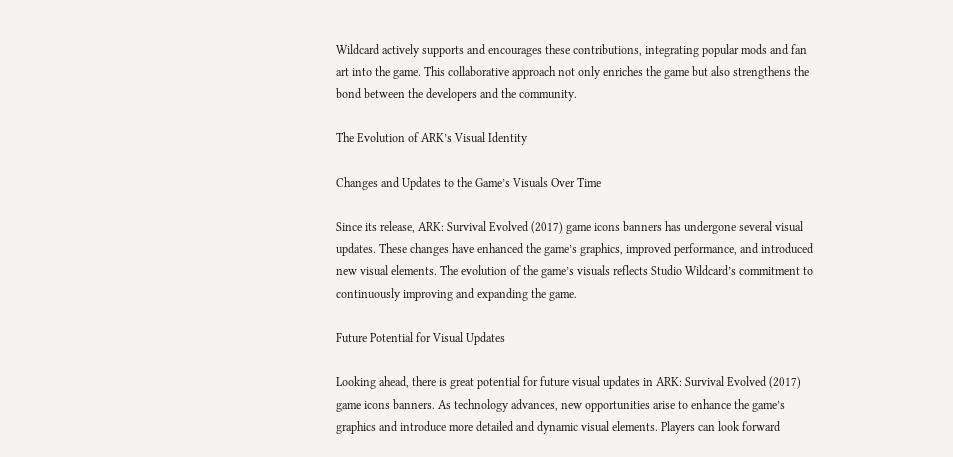Wildcard actively supports and encourages these contributions, integrating popular mods and fan art into the game. This collaborative approach not only enriches the game but also strengthens the bond between the developers and the community.

The Evolution of ARK’s Visual Identity

Changes and Updates to the Game’s Visuals Over Time

Since its release, ARK: Survival Evolved (2017) game icons banners has undergone several visual updates. These changes have enhanced the game’s graphics, improved performance, and introduced new visual elements. The evolution of the game’s visuals reflects Studio Wildcard’s commitment to continuously improving and expanding the game.

Future Potential for Visual Updates

Looking ahead, there is great potential for future visual updates in ARK: Survival Evolved (2017) game icons banners. As technology advances, new opportunities arise to enhance the game’s graphics and introduce more detailed and dynamic visual elements. Players can look forward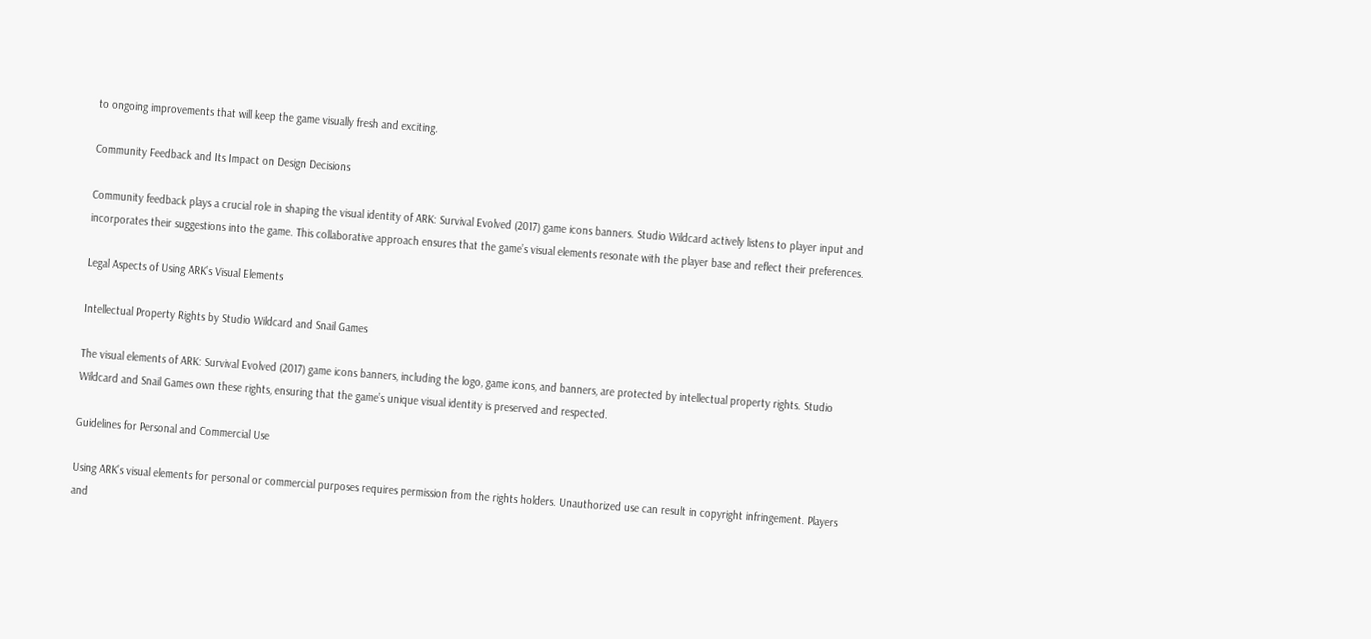to ongoing improvements that will keep the game visually fresh and exciting.

Community Feedback and Its Impact on Design Decisions

Community feedback plays a crucial role in shaping the visual identity of ARK: Survival Evolved (2017) game icons banners. Studio Wildcard actively listens to player input and incorporates their suggestions into the game. This collaborative approach ensures that the game’s visual elements resonate with the player base and reflect their preferences.

Legal Aspects of Using ARK’s Visual Elements

Intellectual Property Rights by Studio Wildcard and Snail Games

The visual elements of ARK: Survival Evolved (2017) game icons banners, including the logo, game icons, and banners, are protected by intellectual property rights. Studio Wildcard and Snail Games own these rights, ensuring that the game’s unique visual identity is preserved and respected.

Guidelines for Personal and Commercial Use

Using ARK’s visual elements for personal or commercial purposes requires permission from the rights holders. Unauthorized use can result in copyright infringement. Players and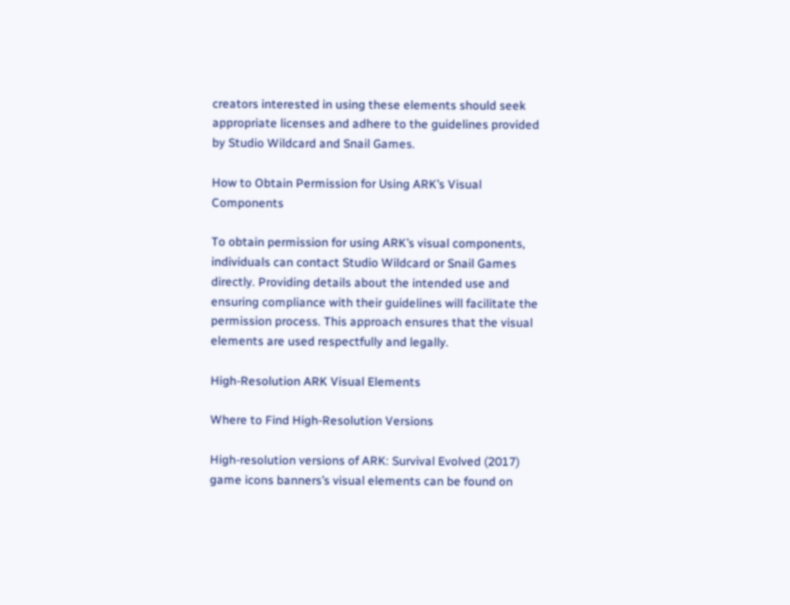creators interested in using these elements should seek appropriate licenses and adhere to the guidelines provided by Studio Wildcard and Snail Games.

How to Obtain Permission for Using ARK’s Visual Components

To obtain permission for using ARK’s visual components, individuals can contact Studio Wildcard or Snail Games directly. Providing details about the intended use and ensuring compliance with their guidelines will facilitate the permission process. This approach ensures that the visual elements are used respectfully and legally.

High-Resolution ARK Visual Elements

Where to Find High-Resolution Versions

High-resolution versions of ARK: Survival Evolved (2017) game icons banners’s visual elements can be found on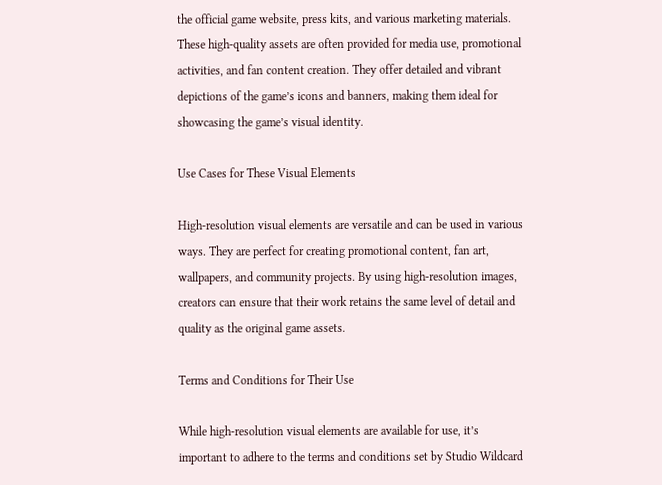the official game website, press kits, and various marketing materials. These high-quality assets are often provided for media use, promotional activities, and fan content creation. They offer detailed and vibrant depictions of the game’s icons and banners, making them ideal for showcasing the game’s visual identity.

Use Cases for These Visual Elements

High-resolution visual elements are versatile and can be used in various ways. They are perfect for creating promotional content, fan art, wallpapers, and community projects. By using high-resolution images, creators can ensure that their work retains the same level of detail and quality as the original game assets.

Terms and Conditions for Their Use

While high-resolution visual elements are available for use, it’s important to adhere to the terms and conditions set by Studio Wildcard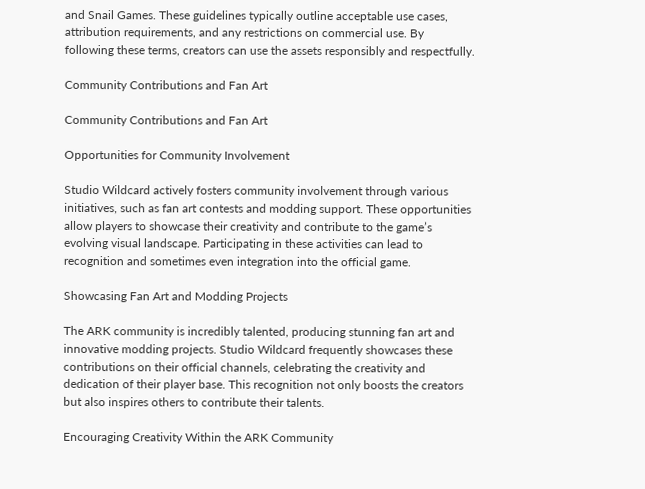and Snail Games. These guidelines typically outline acceptable use cases, attribution requirements, and any restrictions on commercial use. By following these terms, creators can use the assets responsibly and respectfully.

Community Contributions and Fan Art

Community Contributions and Fan Art

Opportunities for Community Involvement

Studio Wildcard actively fosters community involvement through various initiatives, such as fan art contests and modding support. These opportunities allow players to showcase their creativity and contribute to the game’s evolving visual landscape. Participating in these activities can lead to recognition and sometimes even integration into the official game.

Showcasing Fan Art and Modding Projects

The ARK community is incredibly talented, producing stunning fan art and innovative modding projects. Studio Wildcard frequently showcases these contributions on their official channels, celebrating the creativity and dedication of their player base. This recognition not only boosts the creators but also inspires others to contribute their talents.

Encouraging Creativity Within the ARK Community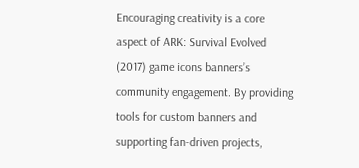Encouraging creativity is a core aspect of ARK: Survival Evolved (2017) game icons banners’s community engagement. By providing tools for custom banners and supporting fan-driven projects,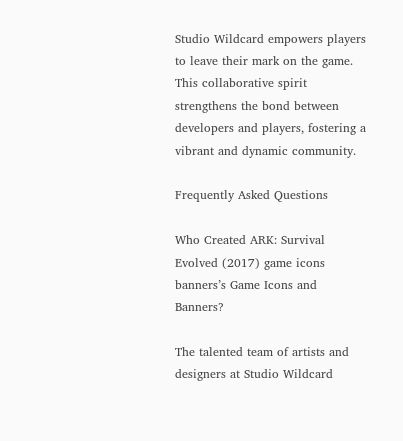Studio Wildcard empowers players to leave their mark on the game. This collaborative spirit strengthens the bond between developers and players, fostering a vibrant and dynamic community.

Frequently Asked Questions

Who Created ARK: Survival Evolved (2017) game icons banners’s Game Icons and Banners?

The talented team of artists and designers at Studio Wildcard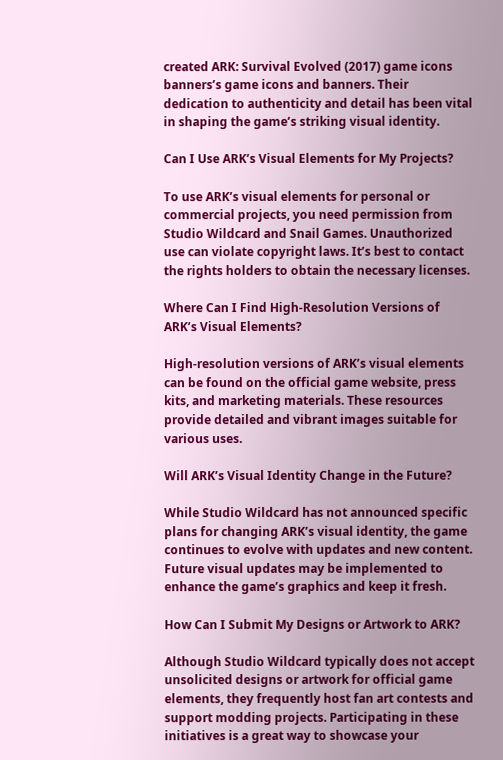created ARK: Survival Evolved (2017) game icons banners’s game icons and banners. Their dedication to authenticity and detail has been vital in shaping the game’s striking visual identity.

Can I Use ARK’s Visual Elements for My Projects?

To use ARK’s visual elements for personal or commercial projects, you need permission from Studio Wildcard and Snail Games. Unauthorized use can violate copyright laws. It’s best to contact the rights holders to obtain the necessary licenses.

Where Can I Find High-Resolution Versions of ARK’s Visual Elements?

High-resolution versions of ARK’s visual elements can be found on the official game website, press kits, and marketing materials. These resources provide detailed and vibrant images suitable for various uses.

Will ARK’s Visual Identity Change in the Future?

While Studio Wildcard has not announced specific plans for changing ARK’s visual identity, the game continues to evolve with updates and new content. Future visual updates may be implemented to enhance the game’s graphics and keep it fresh.

How Can I Submit My Designs or Artwork to ARK?

Although Studio Wildcard typically does not accept unsolicited designs or artwork for official game elements, they frequently host fan art contests and support modding projects. Participating in these initiatives is a great way to showcase your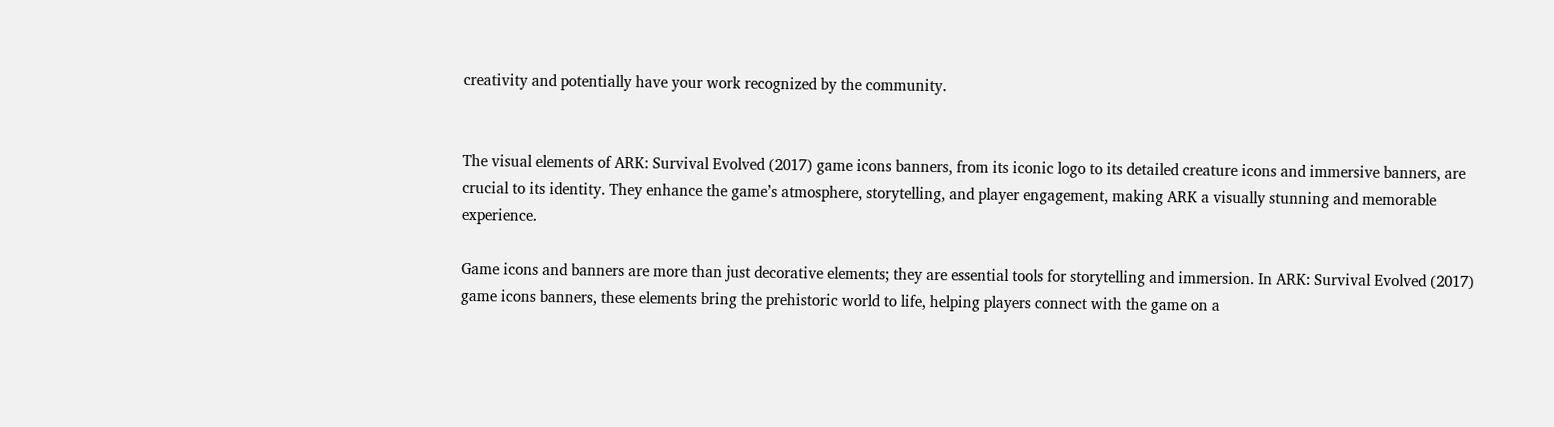creativity and potentially have your work recognized by the community.


The visual elements of ARK: Survival Evolved (2017) game icons banners, from its iconic logo to its detailed creature icons and immersive banners, are crucial to its identity. They enhance the game’s atmosphere, storytelling, and player engagement, making ARK a visually stunning and memorable experience.

Game icons and banners are more than just decorative elements; they are essential tools for storytelling and immersion. In ARK: Survival Evolved (2017) game icons banners, these elements bring the prehistoric world to life, helping players connect with the game on a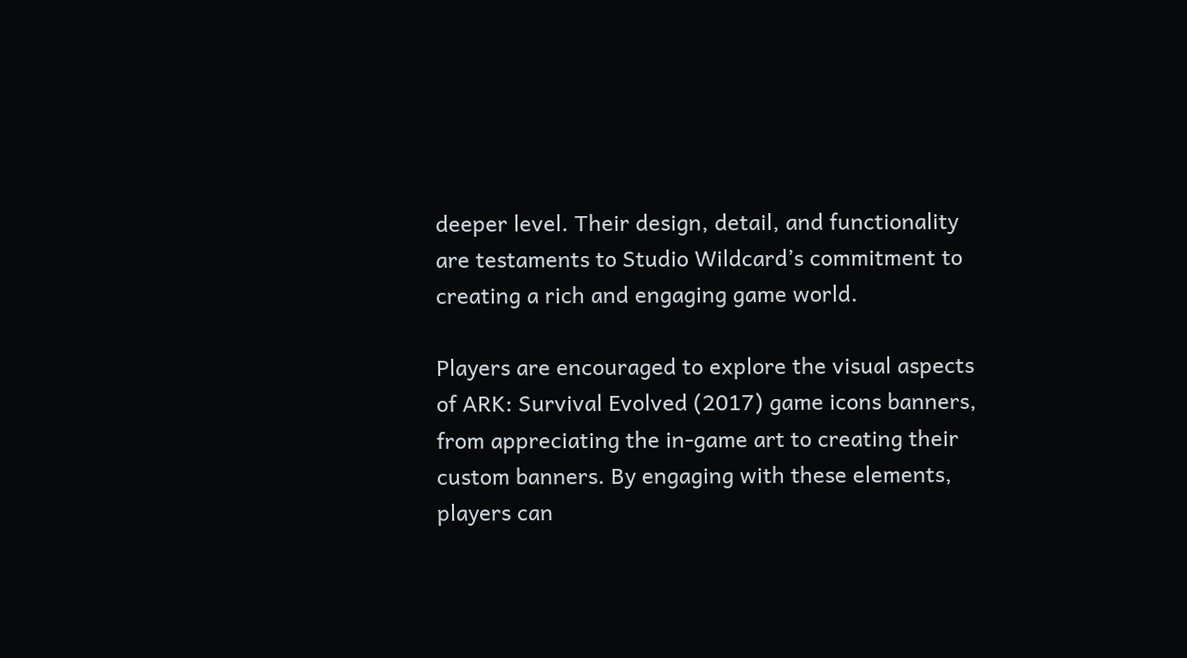deeper level. Their design, detail, and functionality are testaments to Studio Wildcard’s commitment to creating a rich and engaging game world.

Players are encouraged to explore the visual aspects of ARK: Survival Evolved (2017) game icons banners, from appreciating the in-game art to creating their custom banners. By engaging with these elements, players can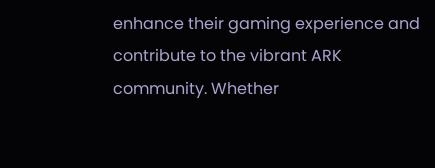enhance their gaming experience and contribute to the vibrant ARK community. Whether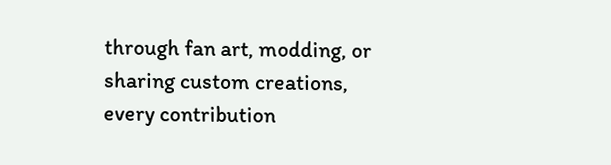through fan art, modding, or sharing custom creations, every contribution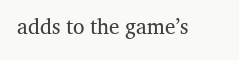adds to the game’s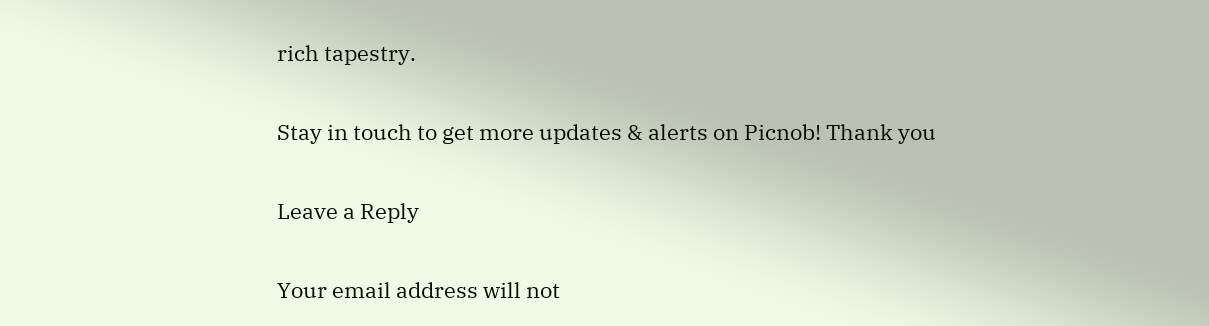rich tapestry.

Stay in touch to get more updates & alerts on Picnob! Thank you

Leave a Reply

Your email address will not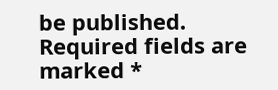be published. Required fields are marked *